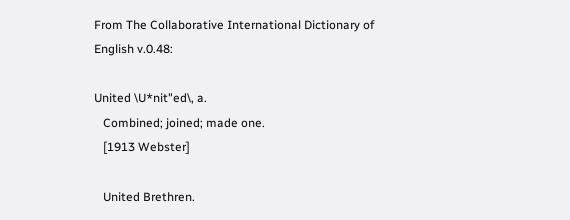From The Collaborative International Dictionary of English v.0.48:

United \U*nit"ed\, a.
   Combined; joined; made one.
   [1913 Webster]

   United Brethren.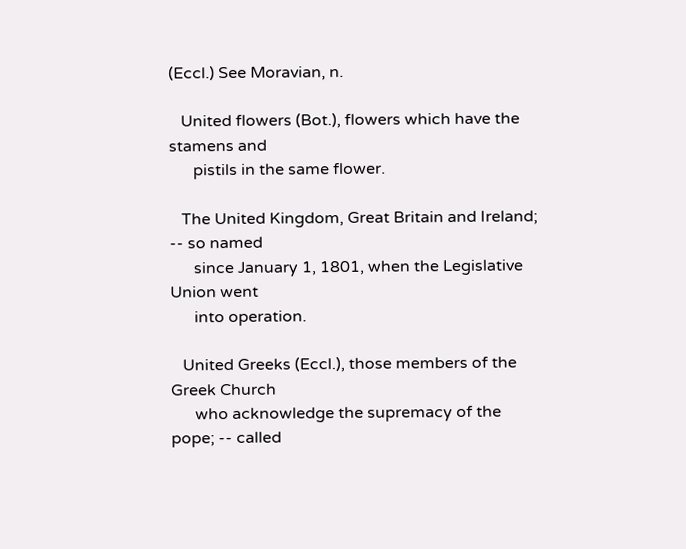(Eccl.) See Moravian, n.

   United flowers (Bot.), flowers which have the stamens and
      pistils in the same flower.

   The United Kingdom, Great Britain and Ireland; -- so named
      since January 1, 1801, when the Legislative Union went
      into operation.

   United Greeks (Eccl.), those members of the Greek Church
      who acknowledge the supremacy of the pope; -- called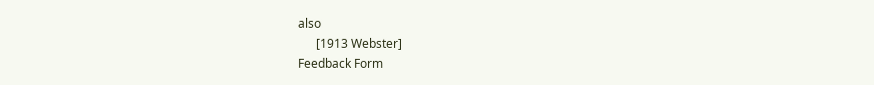also
      [1913 Webster]
Feedback Form